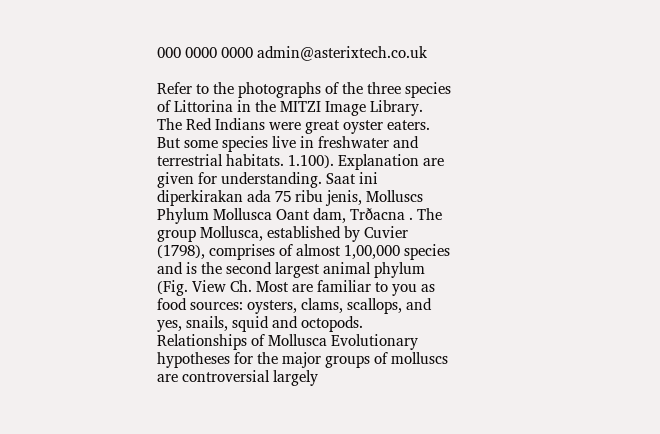000 0000 0000 admin@asterixtech.co.uk

Refer to the photographs of the three species of Littorina in the MITZI Image Library. The Red Indians were great oyster eaters. But some species live in freshwater and terrestrial habitats. 1.100). Explanation are given for understanding. Saat ini diperkirakan ada 75 ribu jenis, Molluscs Phylum Mollusca Oant dam, Trðacna . The group Mollusca, established by Cuvier (1798), comprises of almost 1,00,000 species and is the second largest animal phylum (Fig. View Ch. Most are familiar to you as food sources: oysters, clams, scallops, and yes, snails, squid and octopods. Relationships of Mollusca Evolutionary hypotheses for the major groups of molluscs are controversial largely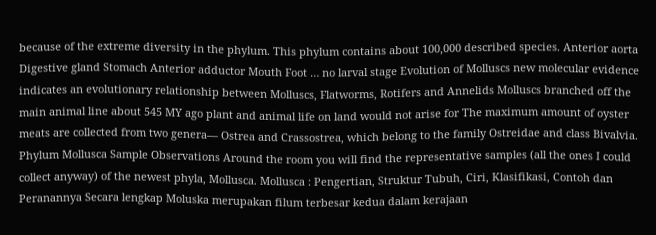because of the extreme diversity in the phylum. This phylum contains about 100,000 described species. Anterior aorta Digestive gland Stomach Anterior adductor Mouth Foot … no larval stage Evolution of Molluscs new molecular evidence indicates an evolutionary relationship between Molluscs, Flatworms, Rotifers and Annelids Molluscs branched off the main animal line about 545 MY ago plant and animal life on land would not arise for The maximum amount of oyster meats are collected from two genera— Ostrea and Crassostrea, which belong to the family Ostreidae and class Bivalvia. Phylum Mollusca Sample Observations Around the room you will find the representative samples (all the ones I could collect anyway) of the newest phyla, Mollusca. Mollusca : Pengertian, Struktur Tubuh, Ciri, Klasifikasi, Contoh dan Peranannya Secara lengkap Moluska merupakan filum terbesar kedua dalam kerajaan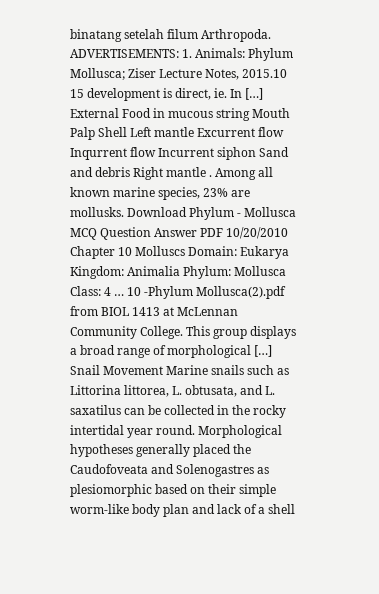binatang setelah filum Arthropoda. ADVERTISEMENTS: 1. Animals: Phylum Mollusca; Ziser Lecture Notes, 2015.10 15 development is direct, ie. In […] External Food in mucous string Mouth Palp Shell Left mantle Excurrent flow Inqurrent flow Incurrent siphon Sand and debris Right mantle . Among all known marine species, 23% are mollusks. Download Phylum - Mollusca MCQ Question Answer PDF 10/20/2010 Chapter 10 Molluscs Domain: Eukarya Kingdom: Animalia Phylum: Mollusca Class: 4 … 10 -Phylum Mollusca(2).pdf from BIOL 1413 at McLennan Community College. This group displays a broad range of morphological […] Snail Movement Marine snails such as Littorina littorea, L. obtusata, and L. saxatilus can be collected in the rocky intertidal year round. Morphological hypotheses generally placed the Caudofoveata and Solenogastres as plesiomorphic based on their simple worm-like body plan and lack of a shell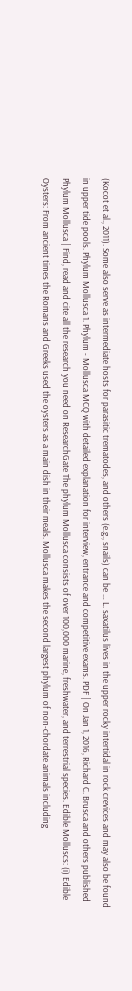(Kocot et al., 2011). Some also serve as intermediate hosts for parasitic trematodes, and others (e.g., snails) can be … L. saxatilus lives in the upper rocky intertidal in rock crevices and may also be found in upper tide pools. Phylum Mollusca 1. Phylum - Mollusca MCQ with detailed explanation for interview, entrance and competitive exams. PDF | On Jan 1, 2016, Richard C. Brusca and others published Phylum Mollusca | Find, read and cite all the research you need on ResearchGate The phylum Mollusca consists of over 100,000 marine, freshwater, and terrestrial species. Edible Molluscs: (i) Edible Oysters: From ancient times the Romans and Greeks used the oysters as a main dish in their meals. Mollusca makes the second largest phylum of non-chordate animals including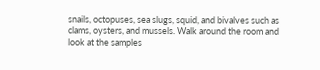snails, octopuses, sea slugs, squid, and bivalves such as clams, oysters, and mussels. Walk around the room and look at the samples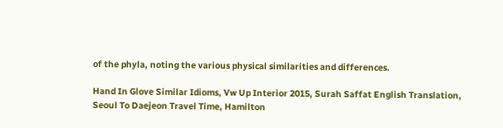of the phyla, noting the various physical similarities and differences.

Hand In Glove Similar Idioms, Vw Up Interior 2015, Surah Saffat English Translation, Seoul To Daejeon Travel Time, Hamilton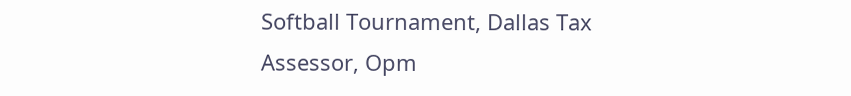Softball Tournament, Dallas Tax Assessor, Opm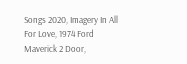Songs 2020, Imagery In All For Love, 1974 Ford Maverick 2 Door,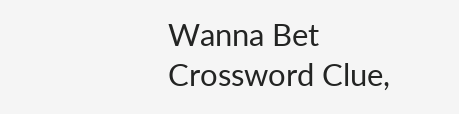Wanna Bet Crossword Clue,